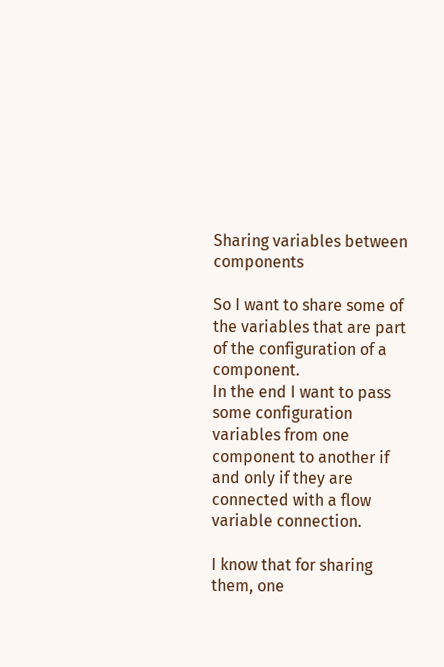Sharing variables between components

So I want to share some of the variables that are part of the configuration of a component.
In the end I want to pass some configuration variables from one component to another if and only if they are connected with a flow variable connection.

I know that for sharing them, one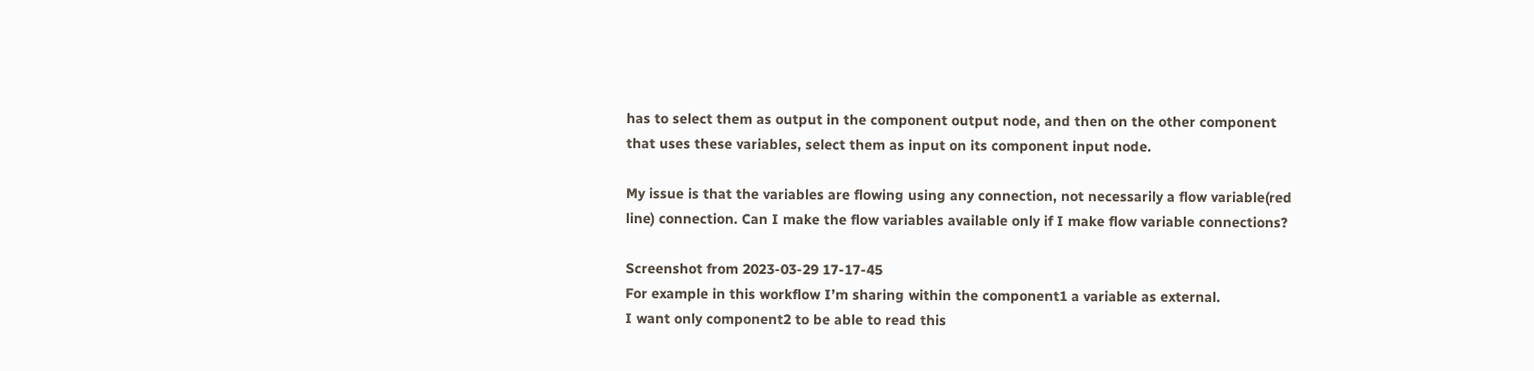has to select them as output in the component output node, and then on the other component that uses these variables, select them as input on its component input node.

My issue is that the variables are flowing using any connection, not necessarily a flow variable(red line) connection. Can I make the flow variables available only if I make flow variable connections?

Screenshot from 2023-03-29 17-17-45
For example in this workflow I’m sharing within the component1 a variable as external.
I want only component2 to be able to read this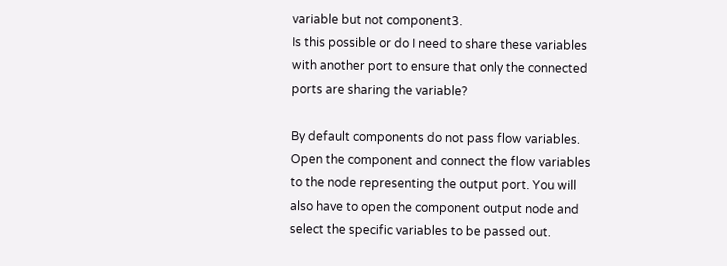variable but not component3.
Is this possible or do I need to share these variables with another port to ensure that only the connected ports are sharing the variable?

By default components do not pass flow variables. Open the component and connect the flow variables to the node representing the output port. You will also have to open the component output node and select the specific variables to be passed out.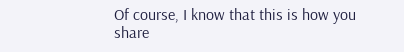Of course, I know that this is how you share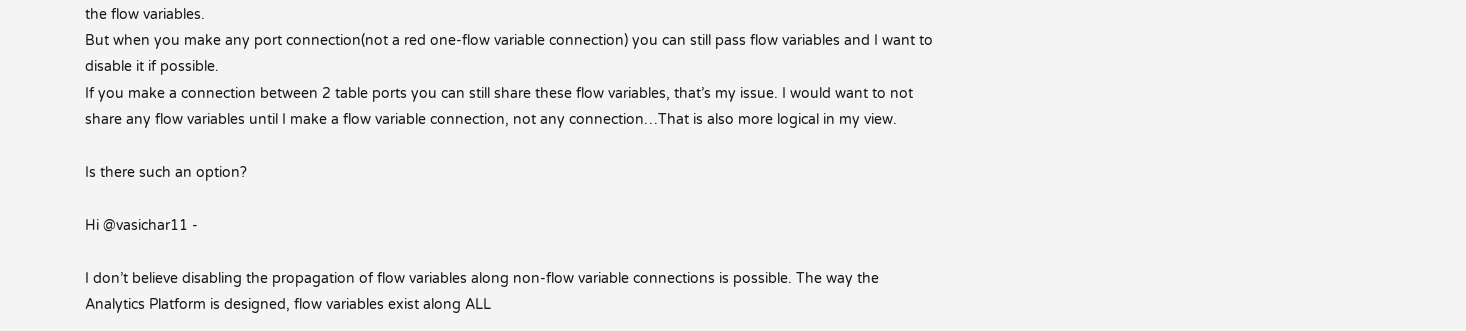the flow variables.
But when you make any port connection(not a red one-flow variable connection) you can still pass flow variables and I want to disable it if possible.
If you make a connection between 2 table ports you can still share these flow variables, that’s my issue. I would want to not share any flow variables until I make a flow variable connection, not any connection…That is also more logical in my view.

Is there such an option?

Hi @vasichar11 -

I don’t believe disabling the propagation of flow variables along non-flow variable connections is possible. The way the Analytics Platform is designed, flow variables exist along ALL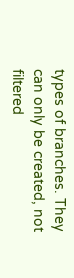types of branches. They can only be created, not filtered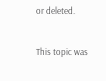or deleted.


This topic was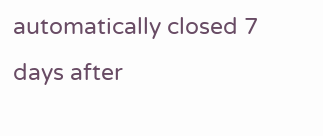automatically closed 7 days after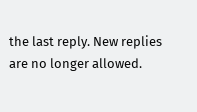the last reply. New replies are no longer allowed.